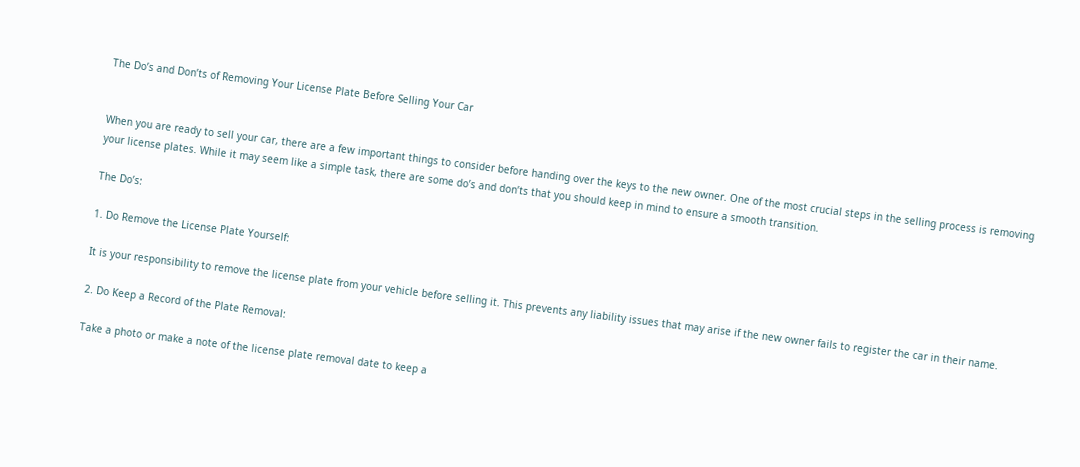The Do’s and Don’ts of Removing Your License Plate Before Selling Your Car


When you are ready to sell your car, there are a few important things to consider before handing over the keys to the new owner. One of the most crucial steps in the selling process is removing your license plates. While it may seem like a simple task, there are some do’s and don’ts that you should keep in mind to ensure a smooth transition.

The Do’s:

1. Do Remove the License Plate Yourself:

It is your responsibility to remove the license plate from your vehicle before selling it. This prevents any liability issues that may arise if the new owner fails to register the car in their name.

2. Do Keep a Record of the Plate Removal:

Take a photo or make a note of the license plate removal date to keep a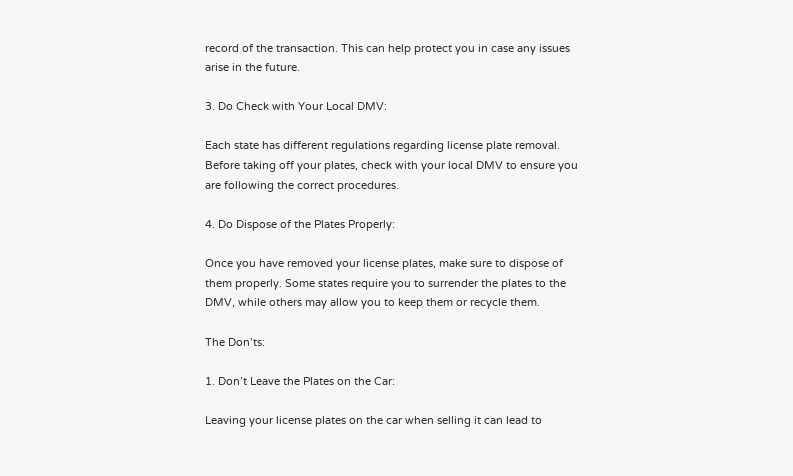record of the transaction. This can help protect you in case any issues arise in the future.

3. Do Check with Your Local DMV:

Each state has different regulations regarding license plate removal. Before taking off your plates, check with your local DMV to ensure you are following the correct procedures.

4. Do Dispose of the Plates Properly:

Once you have removed your license plates, make sure to dispose of them properly. Some states require you to surrender the plates to the DMV, while others may allow you to keep them or recycle them.

The Don’ts:

1. Don’t Leave the Plates on the Car:

Leaving your license plates on the car when selling it can lead to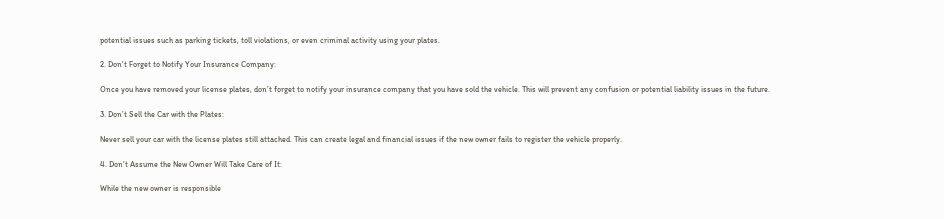potential issues such as parking tickets, toll violations, or even criminal activity using your plates.

2. Don’t Forget to Notify Your Insurance Company:

Once you have removed your license plates, don’t forget to notify your insurance company that you have sold the vehicle. This will prevent any confusion or potential liability issues in the future.

3. Don’t Sell the Car with the Plates:

Never sell your car with the license plates still attached. This can create legal and financial issues if the new owner fails to register the vehicle properly.

4. Don’t Assume the New Owner Will Take Care of It:

While the new owner is responsible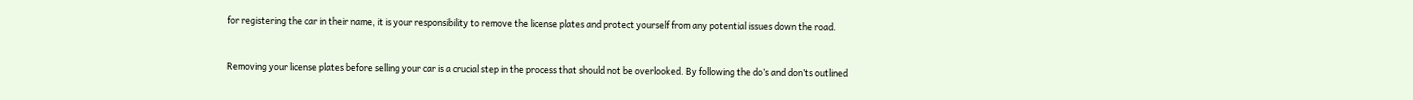for registering the car in their name, it is your responsibility to remove the license plates and protect yourself from any potential issues down the road.


Removing your license plates before selling your car is a crucial step in the process that should not be overlooked. By following the do’s and don’ts outlined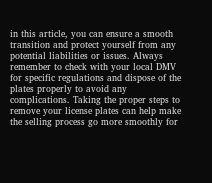in this article, you can ensure a smooth transition and protect yourself from any potential liabilities or issues. Always remember to check with your local DMV for specific regulations and dispose of the plates properly to avoid any complications. Taking the proper steps to remove your license plates can help make the selling process go more smoothly for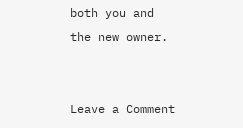both you and the new owner.


Leave a Comment